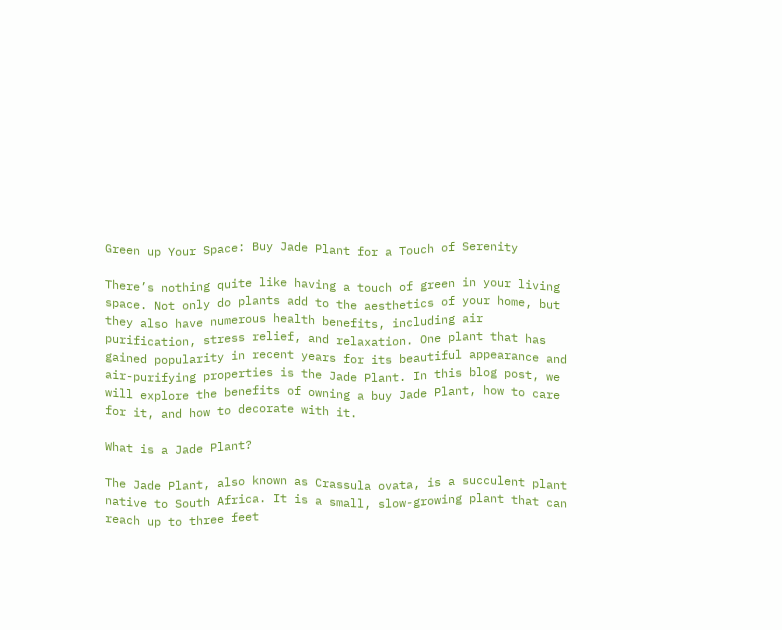Green up Your Space: Buy Jade Plant for a Touch of Serenity

There’s nothing quite like having a touch of green in your living space. Not only do plants add to the aesthetics of your home, but they also have numerous health benefits, including air purification, stress relief, and relaxation. One plant that has gained popularity in recent years for its beautiful appearance and air-purifying properties is the Jade Plant. In this blog post, we will explore the benefits of owning a buy Jade Plant, how to care for it, and how to decorate with it.

What is a Jade Plant?

The Jade Plant, also known as Crassula ovata, is a succulent plant native to South Africa. It is a small, slow-growing plant that can reach up to three feet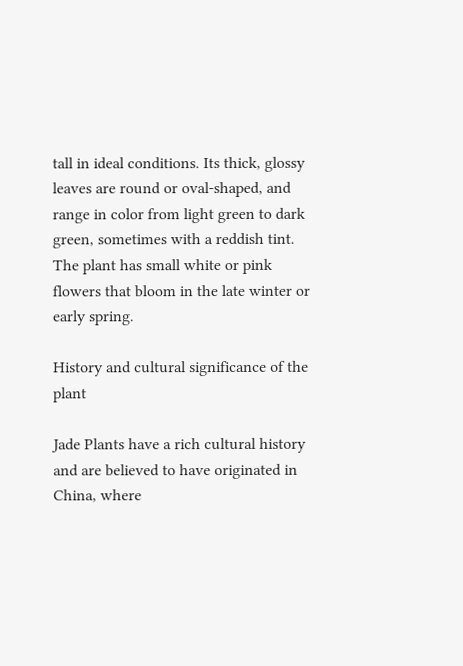tall in ideal conditions. Its thick, glossy leaves are round or oval-shaped, and range in color from light green to dark green, sometimes with a reddish tint. The plant has small white or pink flowers that bloom in the late winter or early spring.

History and cultural significance of the plant

Jade Plants have a rich cultural history and are believed to have originated in China, where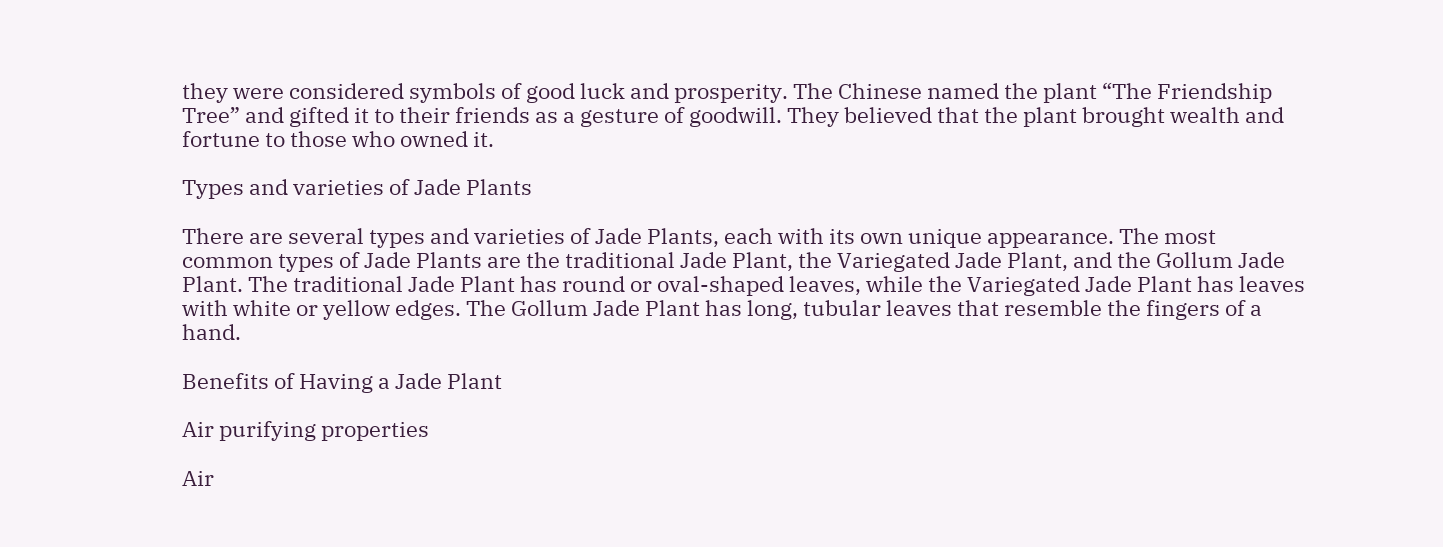they were considered symbols of good luck and prosperity. The Chinese named the plant “The Friendship Tree” and gifted it to their friends as a gesture of goodwill. They believed that the plant brought wealth and fortune to those who owned it.

Types and varieties of Jade Plants

There are several types and varieties of Jade Plants, each with its own unique appearance. The most common types of Jade Plants are the traditional Jade Plant, the Variegated Jade Plant, and the Gollum Jade Plant. The traditional Jade Plant has round or oval-shaped leaves, while the Variegated Jade Plant has leaves with white or yellow edges. The Gollum Jade Plant has long, tubular leaves that resemble the fingers of a hand.

Benefits of Having a Jade Plant

Air purifying properties

Air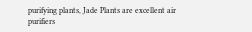purifying plants, Jade Plants are excellent air purifiers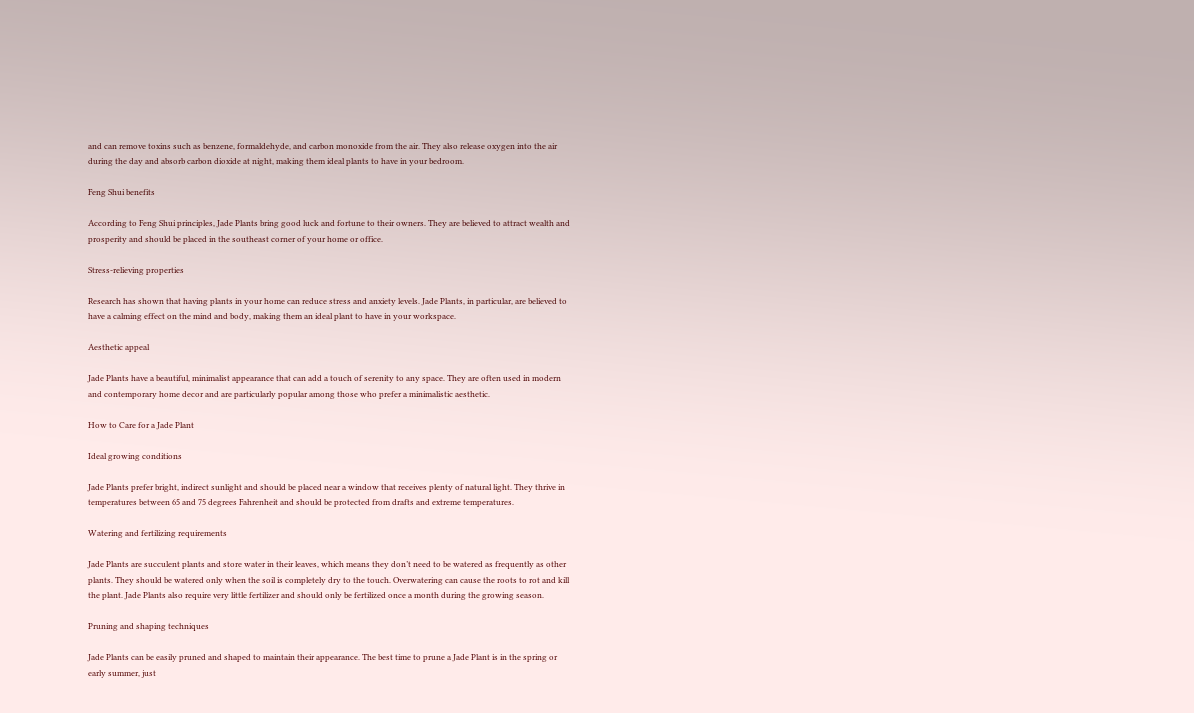and can remove toxins such as benzene, formaldehyde, and carbon monoxide from the air. They also release oxygen into the air during the day and absorb carbon dioxide at night, making them ideal plants to have in your bedroom.

Feng Shui benefits

According to Feng Shui principles, Jade Plants bring good luck and fortune to their owners. They are believed to attract wealth and prosperity and should be placed in the southeast corner of your home or office.

Stress-relieving properties

Research has shown that having plants in your home can reduce stress and anxiety levels. Jade Plants, in particular, are believed to have a calming effect on the mind and body, making them an ideal plant to have in your workspace.

Aesthetic appeal

Jade Plants have a beautiful, minimalist appearance that can add a touch of serenity to any space. They are often used in modern and contemporary home decor and are particularly popular among those who prefer a minimalistic aesthetic.

How to Care for a Jade Plant

Ideal growing conditions

Jade Plants prefer bright, indirect sunlight and should be placed near a window that receives plenty of natural light. They thrive in temperatures between 65 and 75 degrees Fahrenheit and should be protected from drafts and extreme temperatures.

Watering and fertilizing requirements

Jade Plants are succulent plants and store water in their leaves, which means they don’t need to be watered as frequently as other plants. They should be watered only when the soil is completely dry to the touch. Overwatering can cause the roots to rot and kill the plant. Jade Plants also require very little fertilizer and should only be fertilized once a month during the growing season.

Pruning and shaping techniques

Jade Plants can be easily pruned and shaped to maintain their appearance. The best time to prune a Jade Plant is in the spring or early summer, just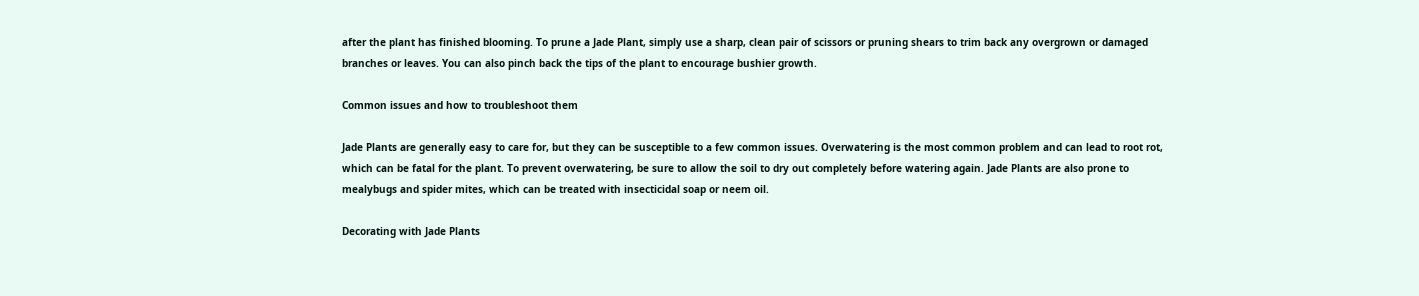after the plant has finished blooming. To prune a Jade Plant, simply use a sharp, clean pair of scissors or pruning shears to trim back any overgrown or damaged branches or leaves. You can also pinch back the tips of the plant to encourage bushier growth.

Common issues and how to troubleshoot them

Jade Plants are generally easy to care for, but they can be susceptible to a few common issues. Overwatering is the most common problem and can lead to root rot, which can be fatal for the plant. To prevent overwatering, be sure to allow the soil to dry out completely before watering again. Jade Plants are also prone to mealybugs and spider mites, which can be treated with insecticidal soap or neem oil.

Decorating with Jade Plants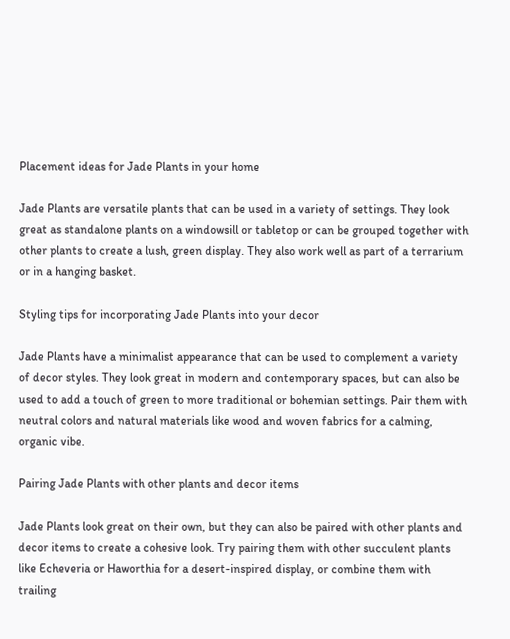Placement ideas for Jade Plants in your home

Jade Plants are versatile plants that can be used in a variety of settings. They look great as standalone plants on a windowsill or tabletop or can be grouped together with other plants to create a lush, green display. They also work well as part of a terrarium or in a hanging basket.

Styling tips for incorporating Jade Plants into your decor

Jade Plants have a minimalist appearance that can be used to complement a variety of decor styles. They look great in modern and contemporary spaces, but can also be used to add a touch of green to more traditional or bohemian settings. Pair them with neutral colors and natural materials like wood and woven fabrics for a calming, organic vibe.

Pairing Jade Plants with other plants and decor items

Jade Plants look great on their own, but they can also be paired with other plants and decor items to create a cohesive look. Try pairing them with other succulent plants like Echeveria or Haworthia for a desert-inspired display, or combine them with trailing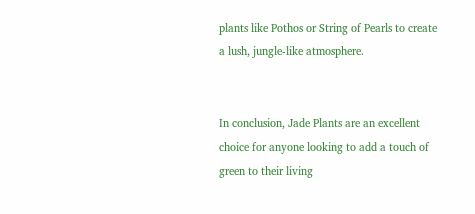plants like Pothos or String of Pearls to create a lush, jungle-like atmosphere.


In conclusion, Jade Plants are an excellent choice for anyone looking to add a touch of green to their living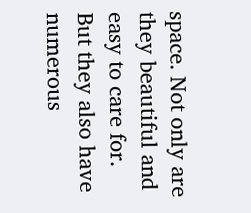space. Not only are they beautiful and easy to care for. But they also have numerous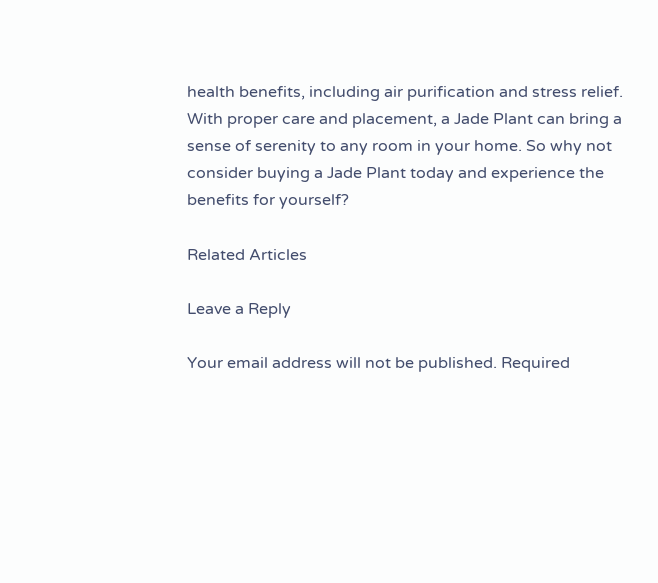health benefits, including air purification and stress relief. With proper care and placement, a Jade Plant can bring a sense of serenity to any room in your home. So why not consider buying a Jade Plant today and experience the benefits for yourself?

Related Articles

Leave a Reply

Your email address will not be published. Required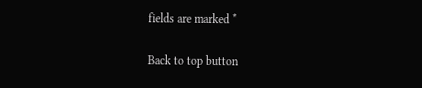fields are marked *

Back to top button